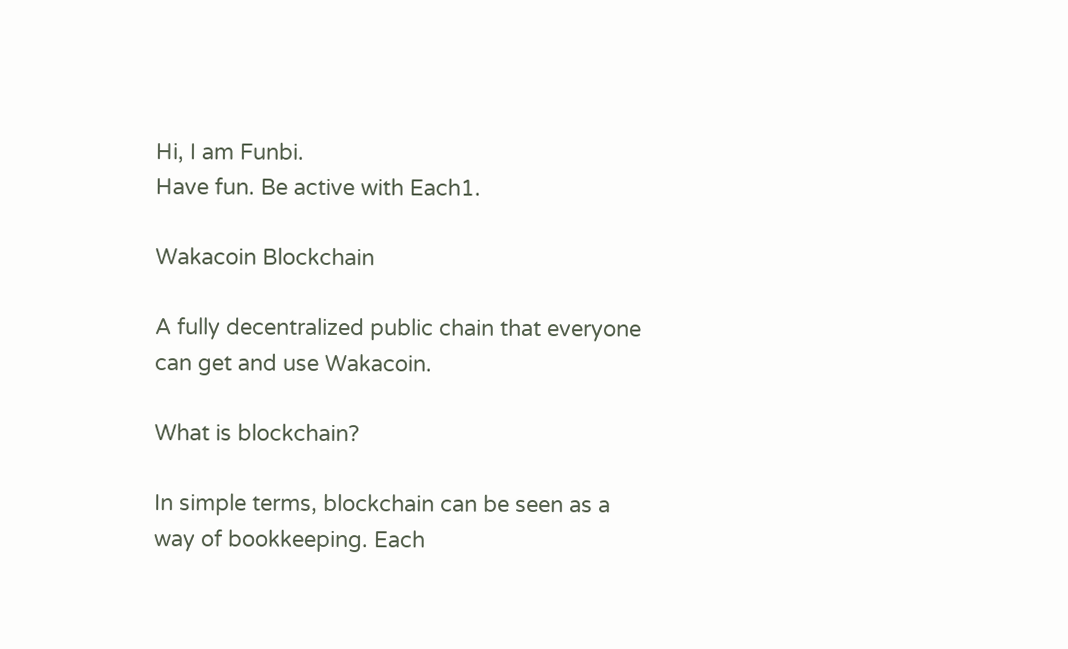Hi, I am Funbi.
Have fun. Be active with Each1.

Wakacoin Blockchain

A fully decentralized public chain that everyone can get and use Wakacoin.

What is blockchain?

In simple terms, blockchain can be seen as a way of bookkeeping. Each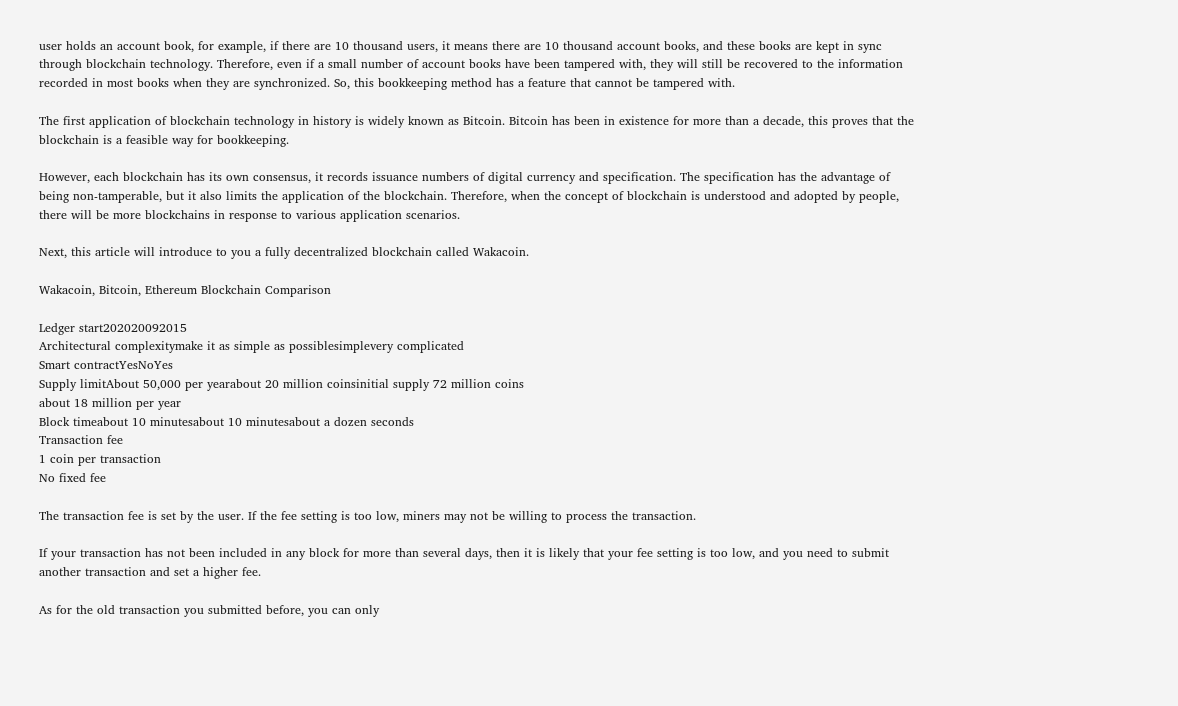user holds an account book, for example, if there are 10 thousand users, it means there are 10 thousand account books, and these books are kept in sync through blockchain technology. Therefore, even if a small number of account books have been tampered with, they will still be recovered to the information recorded in most books when they are synchronized. So, this bookkeeping method has a feature that cannot be tampered with.

The first application of blockchain technology in history is widely known as Bitcoin. Bitcoin has been in existence for more than a decade, this proves that the blockchain is a feasible way for bookkeeping.

However, each blockchain has its own consensus, it records issuance numbers of digital currency and specification. The specification has the advantage of being non-tamperable, but it also limits the application of the blockchain. Therefore, when the concept of blockchain is understood and adopted by people, there will be more blockchains in response to various application scenarios.

Next, this article will introduce to you a fully decentralized blockchain called Wakacoin.

Wakacoin, Bitcoin, Ethereum Blockchain Comparison

Ledger start202020092015
Architectural complexitymake it as simple as possiblesimplevery complicated
Smart contractYesNoYes
Supply limitAbout 50,000 per yearabout 20 million coinsinitial supply 72 million coins
about 18 million per year
Block timeabout 10 minutesabout 10 minutesabout a dozen seconds
Transaction fee
1 coin per transaction
No fixed fee

The transaction fee is set by the user. If the fee setting is too low, miners may not be willing to process the transaction.

If your transaction has not been included in any block for more than several days, then it is likely that your fee setting is too low, and you need to submit another transaction and set a higher fee.

As for the old transaction you submitted before, you can only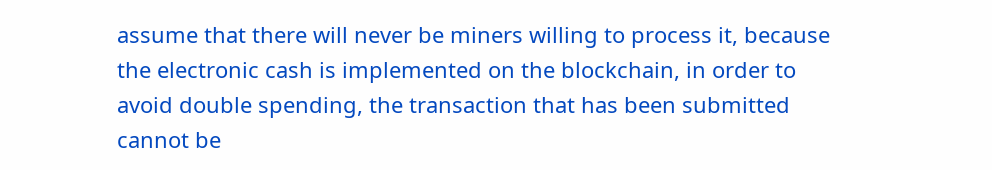assume that there will never be miners willing to process it, because the electronic cash is implemented on the blockchain, in order to avoid double spending, the transaction that has been submitted cannot be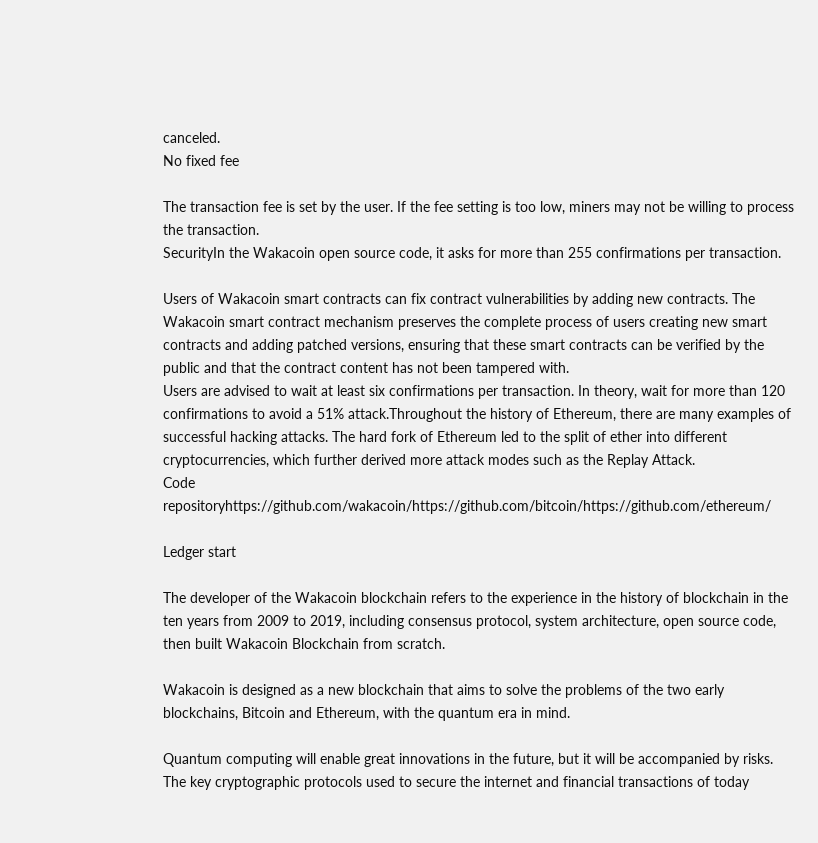canceled.
No fixed fee

The transaction fee is set by the user. If the fee setting is too low, miners may not be willing to process the transaction.
SecurityIn the Wakacoin open source code, it asks for more than 255 confirmations per transaction.

Users of Wakacoin smart contracts can fix contract vulnerabilities by adding new contracts. The Wakacoin smart contract mechanism preserves the complete process of users creating new smart contracts and adding patched versions, ensuring that these smart contracts can be verified by the public and that the contract content has not been tampered with.
Users are advised to wait at least six confirmations per transaction. In theory, wait for more than 120 confirmations to avoid a 51% attack.Throughout the history of Ethereum, there are many examples of successful hacking attacks. The hard fork of Ethereum led to the split of ether into different cryptocurrencies, which further derived more attack modes such as the Replay Attack.
Code repositoryhttps://github.com/wakacoin/https://github.com/bitcoin/https://github.com/ethereum/

Ledger start

The developer of the Wakacoin blockchain refers to the experience in the history of blockchain in the ten years from 2009 to 2019, including consensus protocol, system architecture, open source code, then built Wakacoin Blockchain from scratch.

Wakacoin is designed as a new blockchain that aims to solve the problems of the two early blockchains, Bitcoin and Ethereum, with the quantum era in mind.

Quantum computing will enable great innovations in the future, but it will be accompanied by risks. The key cryptographic protocols used to secure the internet and financial transactions of today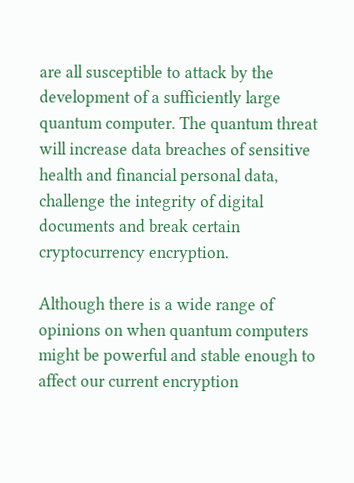are all susceptible to attack by the development of a sufficiently large quantum computer. The quantum threat will increase data breaches of sensitive health and financial personal data, challenge the integrity of digital documents and break certain cryptocurrency encryption.

Although there is a wide range of opinions on when quantum computers might be powerful and stable enough to affect our current encryption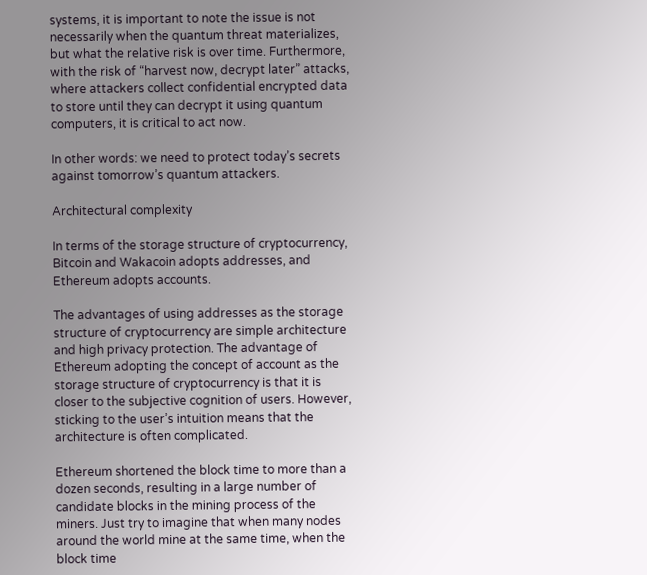systems, it is important to note the issue is not necessarily when the quantum threat materializes, but what the relative risk is over time. Furthermore, with the risk of “harvest now, decrypt later” attacks, where attackers collect confidential encrypted data to store until they can decrypt it using quantum computers, it is critical to act now.

In other words: we need to protect today’s secrets against tomorrow’s quantum attackers.

Architectural complexity

In terms of the storage structure of cryptocurrency, Bitcoin and Wakacoin adopts addresses, and Ethereum adopts accounts.

The advantages of using addresses as the storage structure of cryptocurrency are simple architecture and high privacy protection. The advantage of Ethereum adopting the concept of account as the storage structure of cryptocurrency is that it is closer to the subjective cognition of users. However, sticking to the user’s intuition means that the architecture is often complicated.

Ethereum shortened the block time to more than a dozen seconds, resulting in a large number of candidate blocks in the mining process of the miners. Just try to imagine that when many nodes around the world mine at the same time, when the block time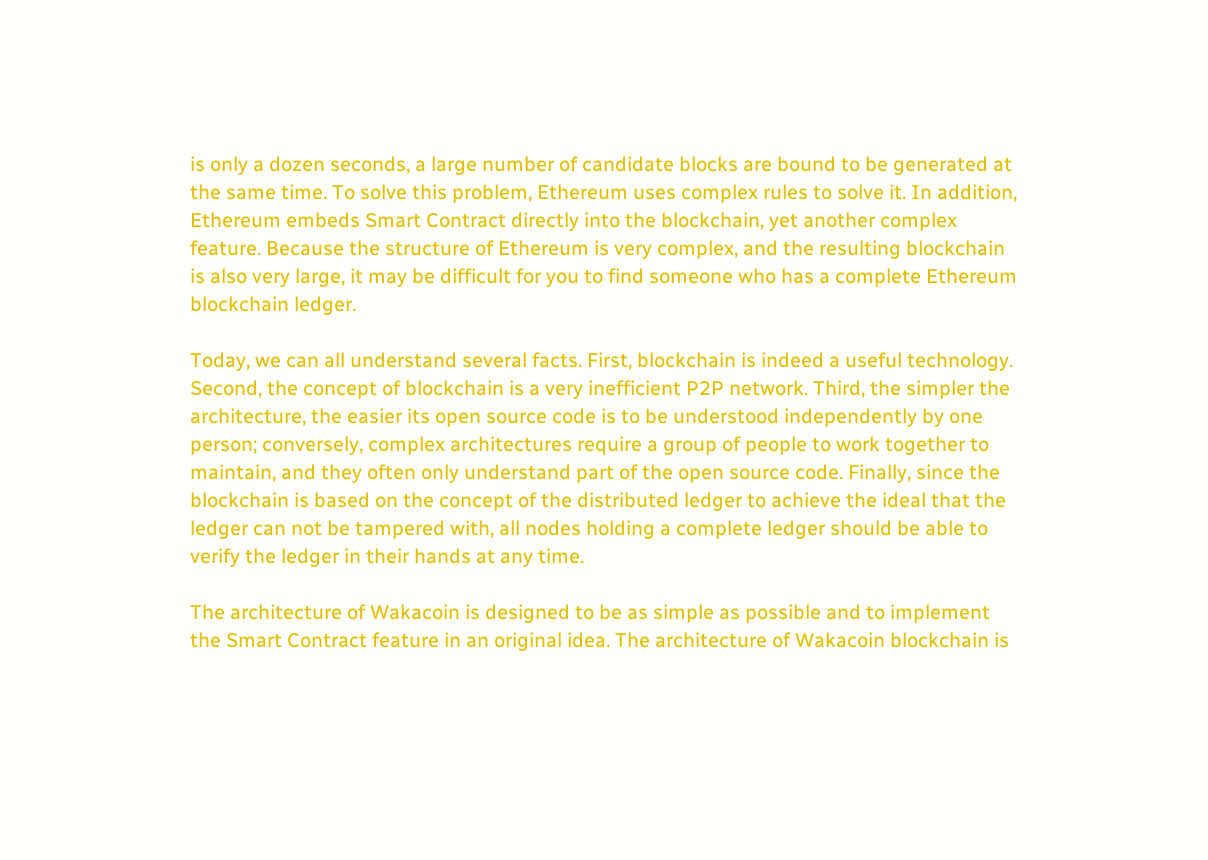is only a dozen seconds, a large number of candidate blocks are bound to be generated at the same time. To solve this problem, Ethereum uses complex rules to solve it. In addition, Ethereum embeds Smart Contract directly into the blockchain, yet another complex feature. Because the structure of Ethereum is very complex, and the resulting blockchain is also very large, it may be difficult for you to find someone who has a complete Ethereum blockchain ledger.

Today, we can all understand several facts. First, blockchain is indeed a useful technology. Second, the concept of blockchain is a very inefficient P2P network. Third, the simpler the architecture, the easier its open source code is to be understood independently by one person; conversely, complex architectures require a group of people to work together to maintain, and they often only understand part of the open source code. Finally, since the blockchain is based on the concept of the distributed ledger to achieve the ideal that the ledger can not be tampered with, all nodes holding a complete ledger should be able to verify the ledger in their hands at any time.

The architecture of Wakacoin is designed to be as simple as possible and to implement the Smart Contract feature in an original idea. The architecture of Wakacoin blockchain is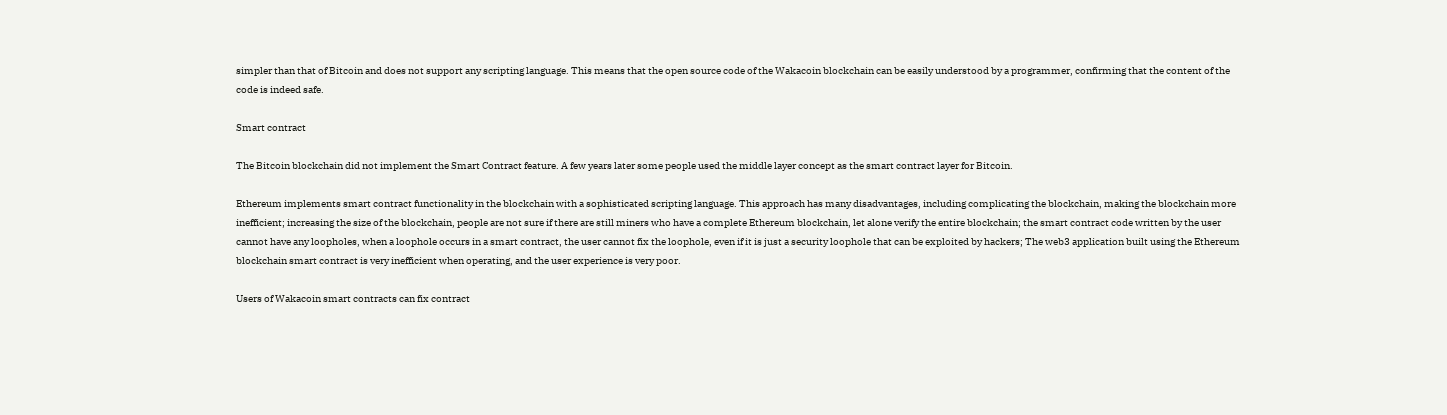simpler than that of Bitcoin and does not support any scripting language. This means that the open source code of the Wakacoin blockchain can be easily understood by a programmer, confirming that the content of the code is indeed safe.

Smart contract

The Bitcoin blockchain did not implement the Smart Contract feature. A few years later some people used the middle layer concept as the smart contract layer for Bitcoin.

Ethereum implements smart contract functionality in the blockchain with a sophisticated scripting language. This approach has many disadvantages, including complicating the blockchain, making the blockchain more inefficient; increasing the size of the blockchain, people are not sure if there are still miners who have a complete Ethereum blockchain, let alone verify the entire blockchain; the smart contract code written by the user cannot have any loopholes, when a loophole occurs in a smart contract, the user cannot fix the loophole, even if it is just a security loophole that can be exploited by hackers; The web3 application built using the Ethereum blockchain smart contract is very inefficient when operating, and the user experience is very poor.

Users of Wakacoin smart contracts can fix contract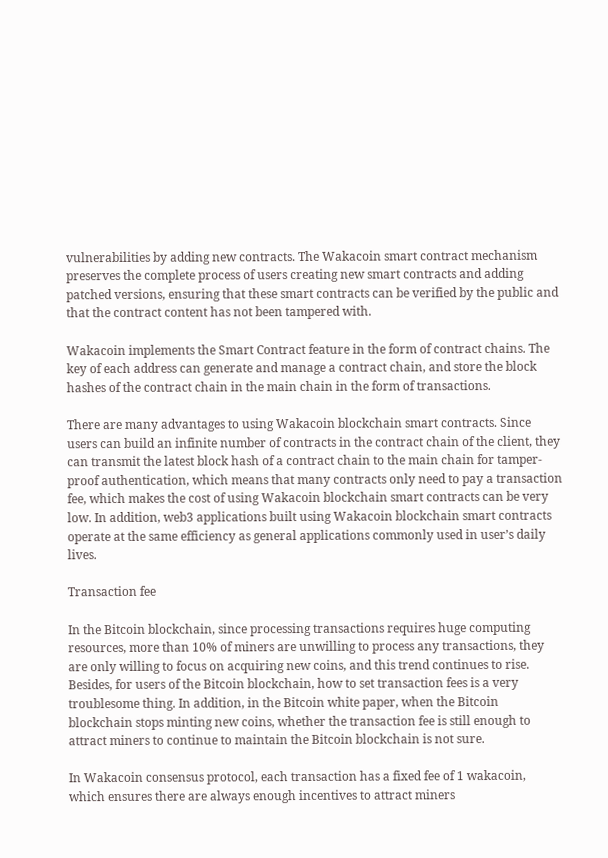vulnerabilities by adding new contracts. The Wakacoin smart contract mechanism preserves the complete process of users creating new smart contracts and adding patched versions, ensuring that these smart contracts can be verified by the public and that the contract content has not been tampered with.

Wakacoin implements the Smart Contract feature in the form of contract chains. The key of each address can generate and manage a contract chain, and store the block hashes of the contract chain in the main chain in the form of transactions.

There are many advantages to using Wakacoin blockchain smart contracts. Since users can build an infinite number of contracts in the contract chain of the client, they can transmit the latest block hash of a contract chain to the main chain for tamper-proof authentication, which means that many contracts only need to pay a transaction fee, which makes the cost of using Wakacoin blockchain smart contracts can be very low. In addition, web3 applications built using Wakacoin blockchain smart contracts operate at the same efficiency as general applications commonly used in user’s daily lives.

Transaction fee

In the Bitcoin blockchain, since processing transactions requires huge computing resources, more than 10% of miners are unwilling to process any transactions, they are only willing to focus on acquiring new coins, and this trend continues to rise. Besides, for users of the Bitcoin blockchain, how to set transaction fees is a very troublesome thing. In addition, in the Bitcoin white paper, when the Bitcoin blockchain stops minting new coins, whether the transaction fee is still enough to attract miners to continue to maintain the Bitcoin blockchain is not sure.

In Wakacoin consensus protocol, each transaction has a fixed fee of 1 wakacoin, which ensures there are always enough incentives to attract miners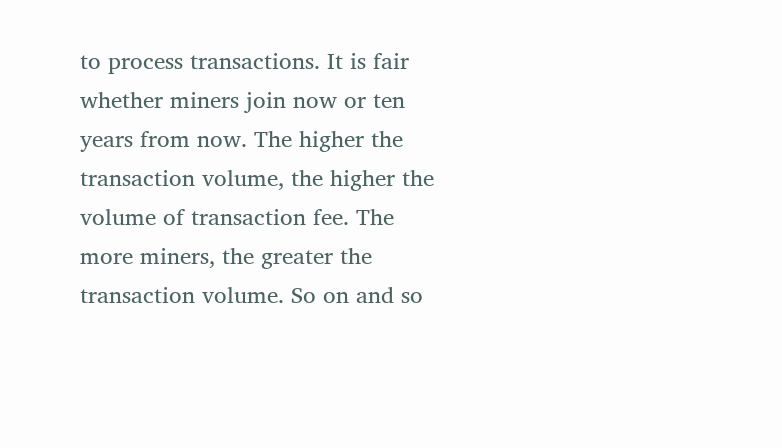to process transactions. It is fair whether miners join now or ten years from now. The higher the transaction volume, the higher the volume of transaction fee. The more miners, the greater the transaction volume. So on and so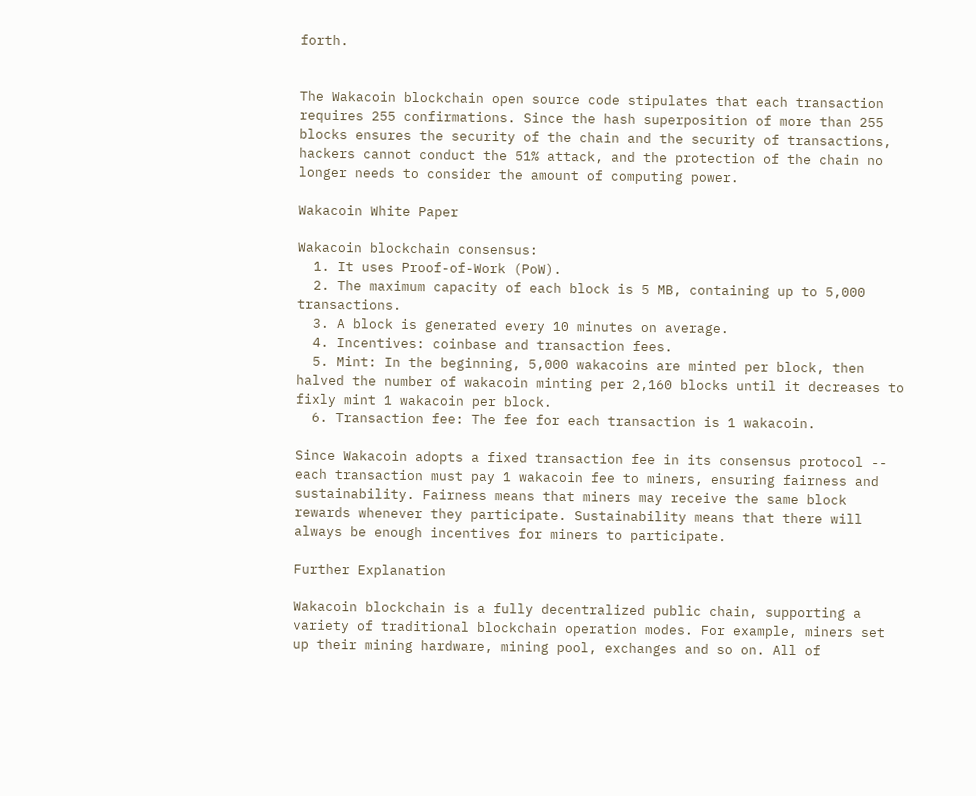forth.


The Wakacoin blockchain open source code stipulates that each transaction requires 255 confirmations. Since the hash superposition of more than 255 blocks ensures the security of the chain and the security of transactions, hackers cannot conduct the 51% attack, and the protection of the chain no longer needs to consider the amount of computing power.

Wakacoin White Paper

Wakacoin blockchain consensus:
  1. It uses Proof-of-Work (PoW).
  2. The maximum capacity of each block is 5 MB, containing up to 5,000 transactions.
  3. A block is generated every 10 minutes on average.
  4. Incentives: coinbase and transaction fees.
  5. Mint: In the beginning, 5,000 wakacoins are minted per block, then halved the number of wakacoin minting per 2,160 blocks until it decreases to fixly mint 1 wakacoin per block.
  6. Transaction fee: The fee for each transaction is 1 wakacoin.

Since Wakacoin adopts a fixed transaction fee in its consensus protocol -- each transaction must pay 1 wakacoin fee to miners, ensuring fairness and sustainability. Fairness means that miners may receive the same block rewards whenever they participate. Sustainability means that there will always be enough incentives for miners to participate.

Further Explanation

Wakacoin blockchain is a fully decentralized public chain, supporting a variety of traditional blockchain operation modes. For example, miners set up their mining hardware, mining pool, exchanges and so on. All of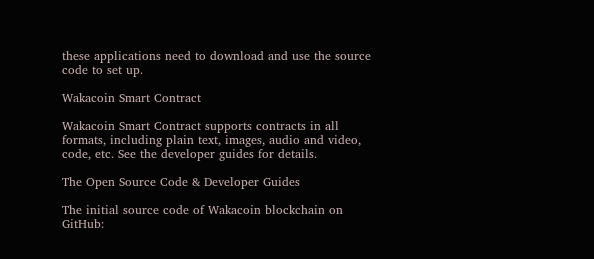these applications need to download and use the source code to set up.

Wakacoin Smart Contract

Wakacoin Smart Contract supports contracts in all formats, including plain text, images, audio and video, code, etc. See the developer guides for details.

The Open Source Code & Developer Guides

The initial source code of Wakacoin blockchain on GitHub: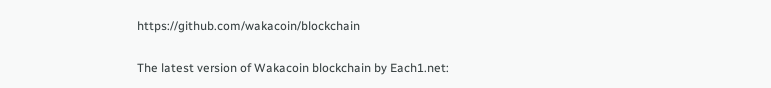https://github.com/wakacoin/blockchain

The latest version of Wakacoin blockchain by Each1.net: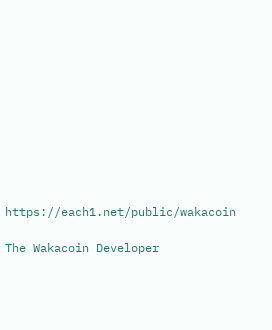https://each1.net/public/wakacoin

The Wakacoin Developer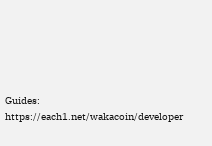Guides: https://each1.net/wakacoin/developer